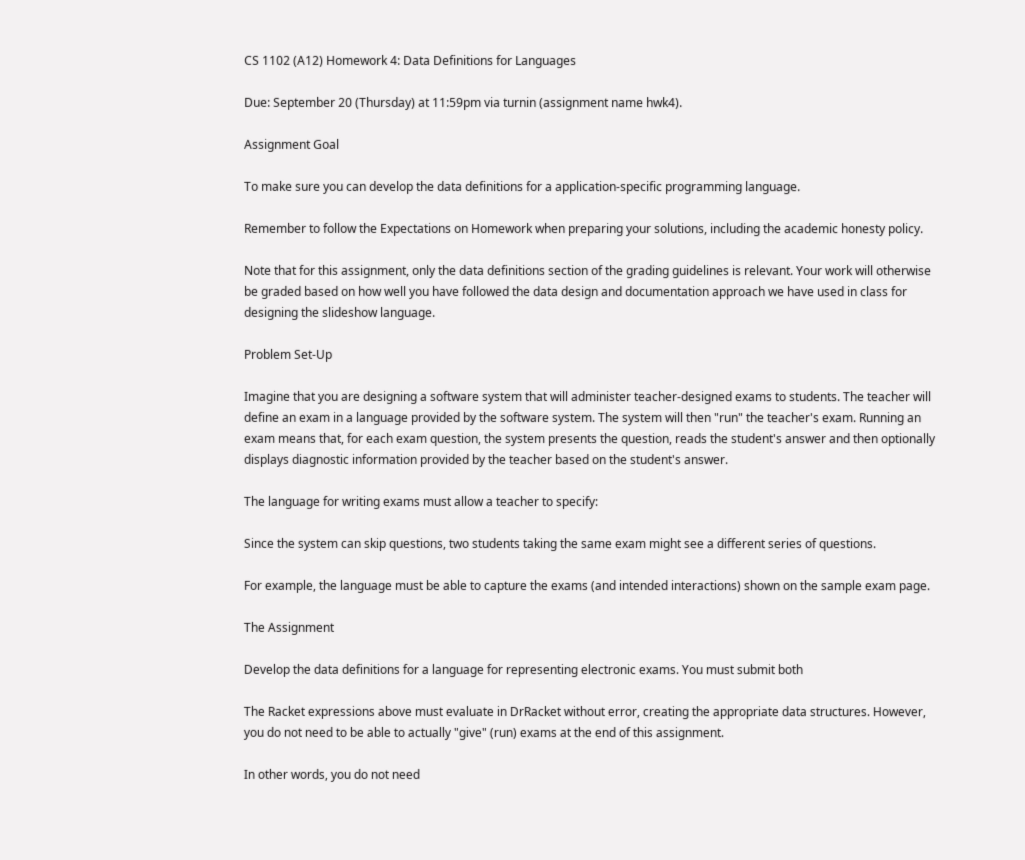CS 1102 (A12) Homework 4: Data Definitions for Languages

Due: September 20 (Thursday) at 11:59pm via turnin (assignment name hwk4).

Assignment Goal

To make sure you can develop the data definitions for a application-specific programming language.

Remember to follow the Expectations on Homework when preparing your solutions, including the academic honesty policy.

Note that for this assignment, only the data definitions section of the grading guidelines is relevant. Your work will otherwise be graded based on how well you have followed the data design and documentation approach we have used in class for designing the slideshow language.

Problem Set-Up

Imagine that you are designing a software system that will administer teacher-designed exams to students. The teacher will define an exam in a language provided by the software system. The system will then "run" the teacher's exam. Running an exam means that, for each exam question, the system presents the question, reads the student's answer and then optionally displays diagnostic information provided by the teacher based on the student's answer.

The language for writing exams must allow a teacher to specify:

Since the system can skip questions, two students taking the same exam might see a different series of questions.

For example, the language must be able to capture the exams (and intended interactions) shown on the sample exam page.

The Assignment

Develop the data definitions for a language for representing electronic exams. You must submit both

The Racket expressions above must evaluate in DrRacket without error, creating the appropriate data structures. However, you do not need to be able to actually "give" (run) exams at the end of this assignment.

In other words, you do not need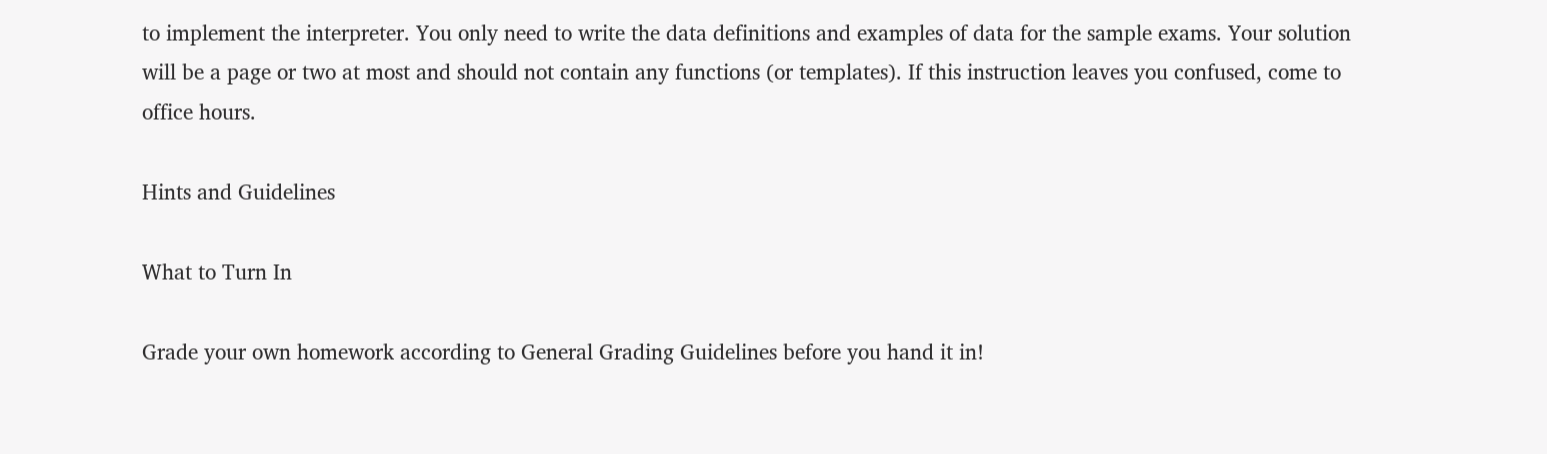to implement the interpreter. You only need to write the data definitions and examples of data for the sample exams. Your solution will be a page or two at most and should not contain any functions (or templates). If this instruction leaves you confused, come to office hours.

Hints and Guidelines

What to Turn In

Grade your own homework according to General Grading Guidelines before you hand it in!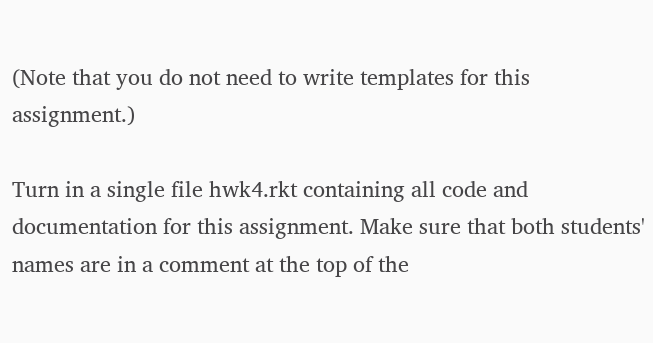(Note that you do not need to write templates for this assignment.)

Turn in a single file hwk4.rkt containing all code and documentation for this assignment. Make sure that both students' names are in a comment at the top of the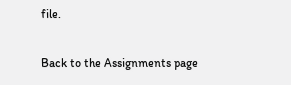file.

Back to the Assignments page